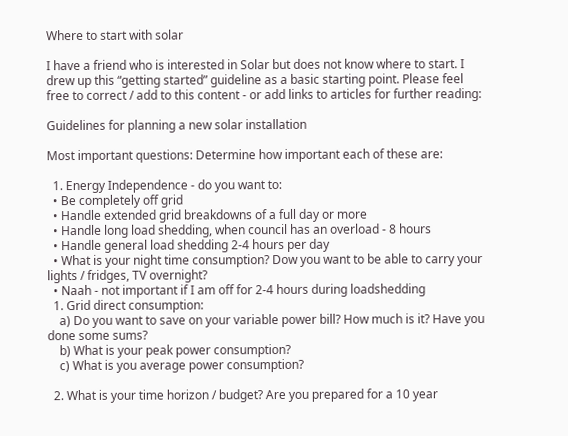Where to start with solar

I have a friend who is interested in Solar but does not know where to start. I drew up this “getting started” guideline as a basic starting point. Please feel free to correct / add to this content - or add links to articles for further reading:

Guidelines for planning a new solar installation

Most important questions: Determine how important each of these are:

  1. Energy Independence - do you want to:
  • Be completely off grid
  • Handle extended grid breakdowns of a full day or more
  • Handle long load shedding, when council has an overload - 8 hours
  • Handle general load shedding 2-4 hours per day
  • What is your night time consumption? Dow you want to be able to carry your lights / fridges, TV overnight?
  • Naah - not important if I am off for 2-4 hours during loadshedding
  1. Grid direct consumption:
    a) Do you want to save on your variable power bill? How much is it? Have you done some sums?
    b) What is your peak power consumption?
    c) What is you average power consumption?

  2. What is your time horizon / budget? Are you prepared for a 10 year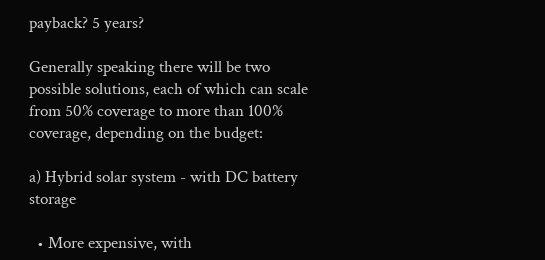payback? 5 years?

Generally speaking there will be two possible solutions, each of which can scale from 50% coverage to more than 100% coverage, depending on the budget:

a) Hybrid solar system - with DC battery storage

  • More expensive, with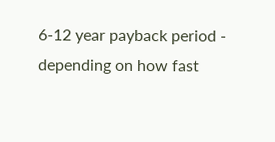6-12 year payback period - depending on how fast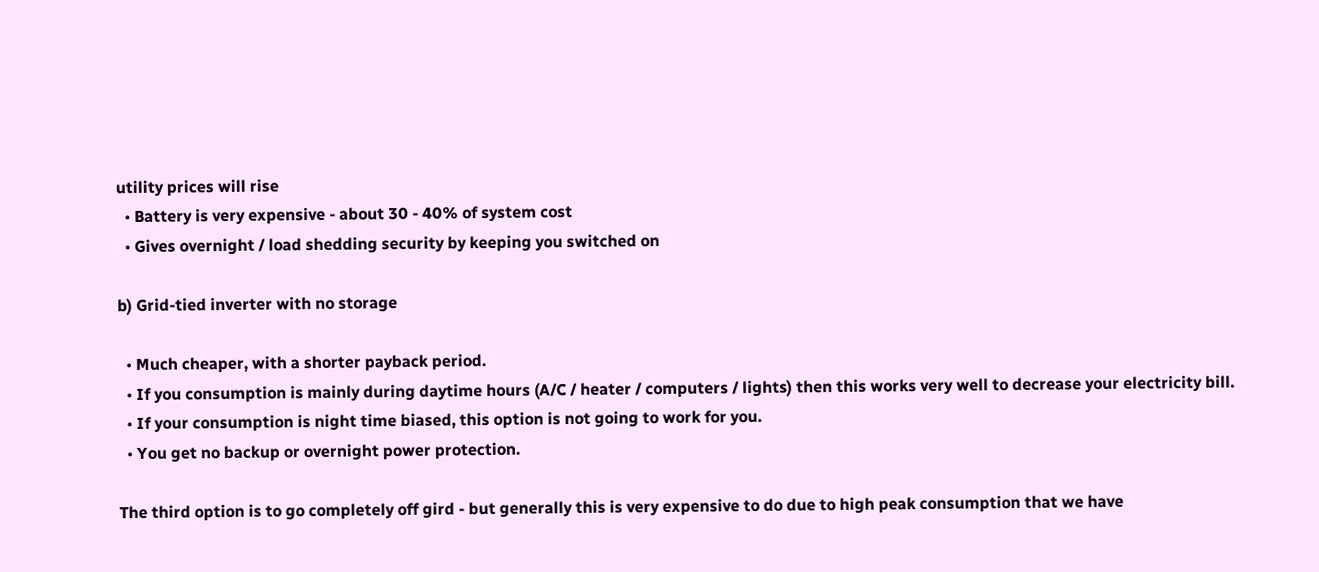utility prices will rise
  • Battery is very expensive - about 30 - 40% of system cost
  • Gives overnight / load shedding security by keeping you switched on

b) Grid-tied inverter with no storage

  • Much cheaper, with a shorter payback period.
  • If you consumption is mainly during daytime hours (A/C / heater / computers / lights) then this works very well to decrease your electricity bill.
  • If your consumption is night time biased, this option is not going to work for you.
  • You get no backup or overnight power protection.

The third option is to go completely off gird - but generally this is very expensive to do due to high peak consumption that we have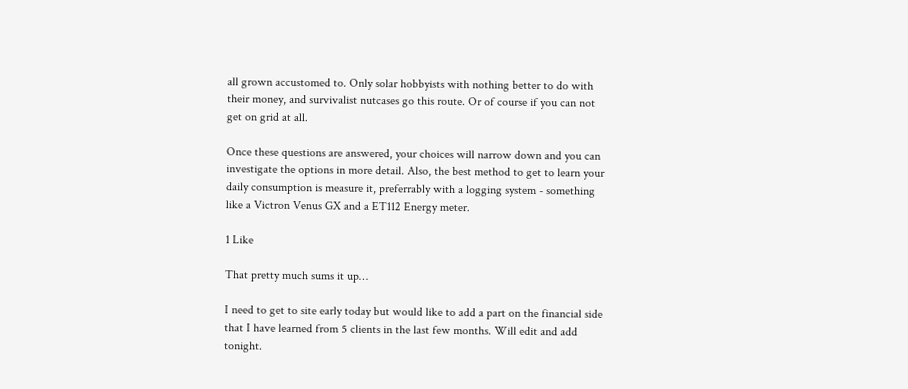all grown accustomed to. Only solar hobbyists with nothing better to do with their money, and survivalist nutcases go this route. Or of course if you can not get on grid at all.

Once these questions are answered, your choices will narrow down and you can investigate the options in more detail. Also, the best method to get to learn your daily consumption is measure it, preferrably with a logging system - something like a Victron Venus GX and a ET112 Energy meter.

1 Like

That pretty much sums it up…

I need to get to site early today but would like to add a part on the financial side that I have learned from 5 clients in the last few months. Will edit and add tonight.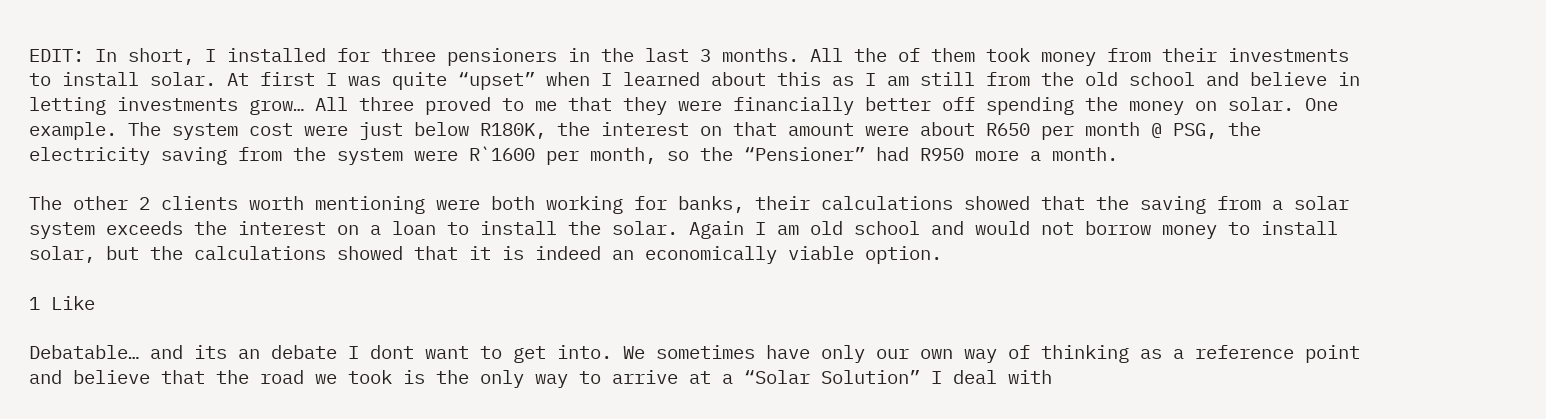EDIT: In short, I installed for three pensioners in the last 3 months. All the of them took money from their investments to install solar. At first I was quite “upset” when I learned about this as I am still from the old school and believe in letting investments grow… All three proved to me that they were financially better off spending the money on solar. One example. The system cost were just below R180K, the interest on that amount were about R650 per month @ PSG, the electricity saving from the system were R`1600 per month, so the “Pensioner” had R950 more a month.

The other 2 clients worth mentioning were both working for banks, their calculations showed that the saving from a solar system exceeds the interest on a loan to install the solar. Again I am old school and would not borrow money to install solar, but the calculations showed that it is indeed an economically viable option.

1 Like

Debatable… and its an debate I dont want to get into. We sometimes have only our own way of thinking as a reference point and believe that the road we took is the only way to arrive at a “Solar Solution” I deal with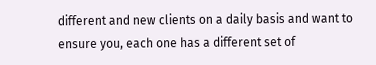different and new clients on a daily basis and want to ensure you, each one has a different set of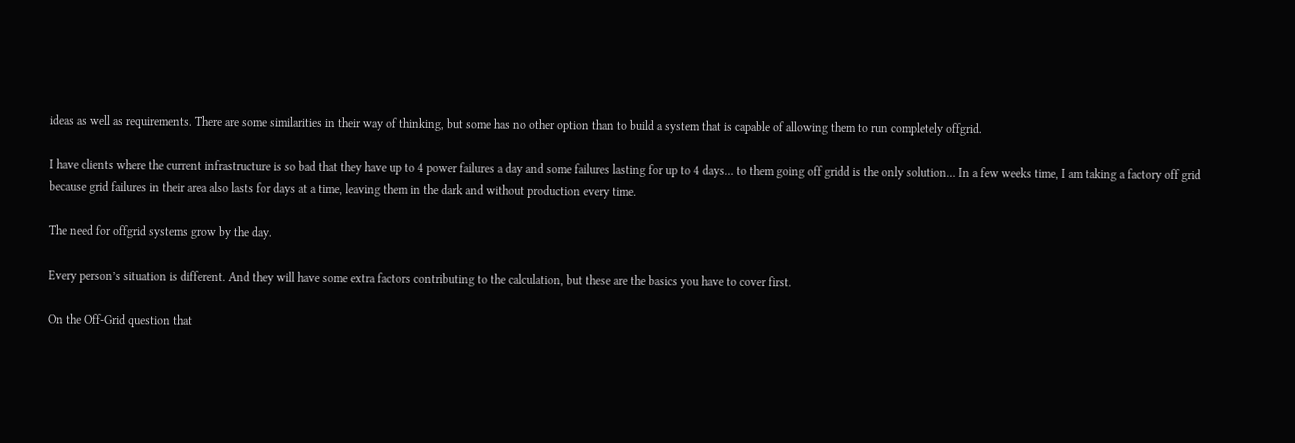ideas as well as requirements. There are some similarities in their way of thinking, but some has no other option than to build a system that is capable of allowing them to run completely offgrid.

I have clients where the current infrastructure is so bad that they have up to 4 power failures a day and some failures lasting for up to 4 days… to them going off gridd is the only solution… In a few weeks time, I am taking a factory off grid because grid failures in their area also lasts for days at a time, leaving them in the dark and without production every time.

The need for offgrid systems grow by the day.

Every person’s situation is different. And they will have some extra factors contributing to the calculation, but these are the basics you have to cover first.

On the Off-Grid question that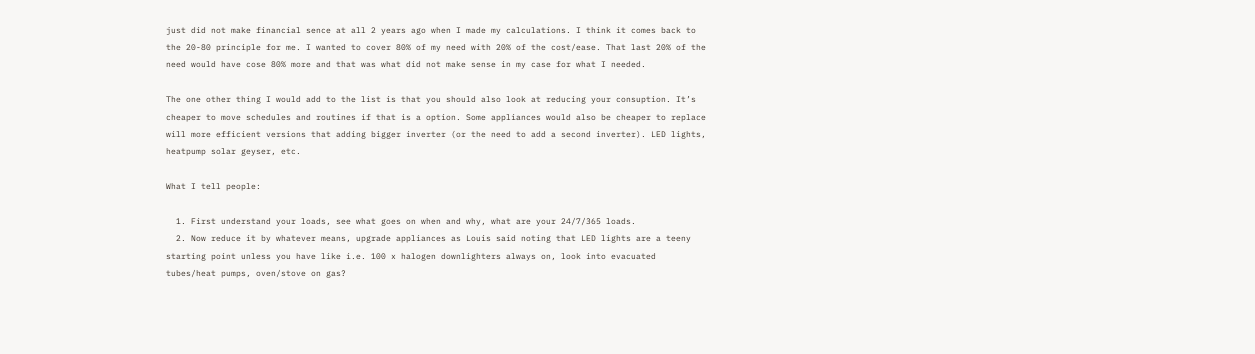just did not make financial sence at all 2 years ago when I made my calculations. I think it comes back to the 20-80 principle for me. I wanted to cover 80% of my need with 20% of the cost/ease. That last 20% of the need would have cose 80% more and that was what did not make sense in my case for what I needed.

The one other thing I would add to the list is that you should also look at reducing your consuption. It’s cheaper to move schedules and routines if that is a option. Some appliances would also be cheaper to replace will more efficient versions that adding bigger inverter (or the need to add a second inverter). LED lights, heatpump solar geyser, etc.

What I tell people:

  1. First understand your loads, see what goes on when and why, what are your 24/7/365 loads.
  2. Now reduce it by whatever means, upgrade appliances as Louis said noting that LED lights are a teeny starting point unless you have like i.e. 100 x halogen downlighters always on, look into evacuated tubes/heat pumps, oven/stove on gas?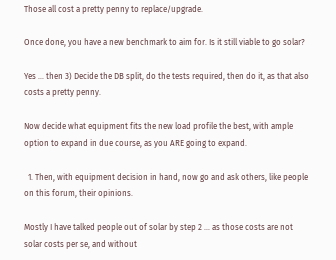Those all cost a pretty penny to replace/upgrade.

Once done, you have a new benchmark to aim for. Is it still viable to go solar?

Yes … then 3) Decide the DB split, do the tests required, then do it, as that also costs a pretty penny.

Now decide what equipment fits the new load profile the best, with ample option to expand in due course, as you ARE going to expand.

  1. Then, with equipment decision in hand, now go and ask others, like people on this forum, their opinions.

Mostly I have talked people out of solar by step 2 … as those costs are not solar costs per se, and without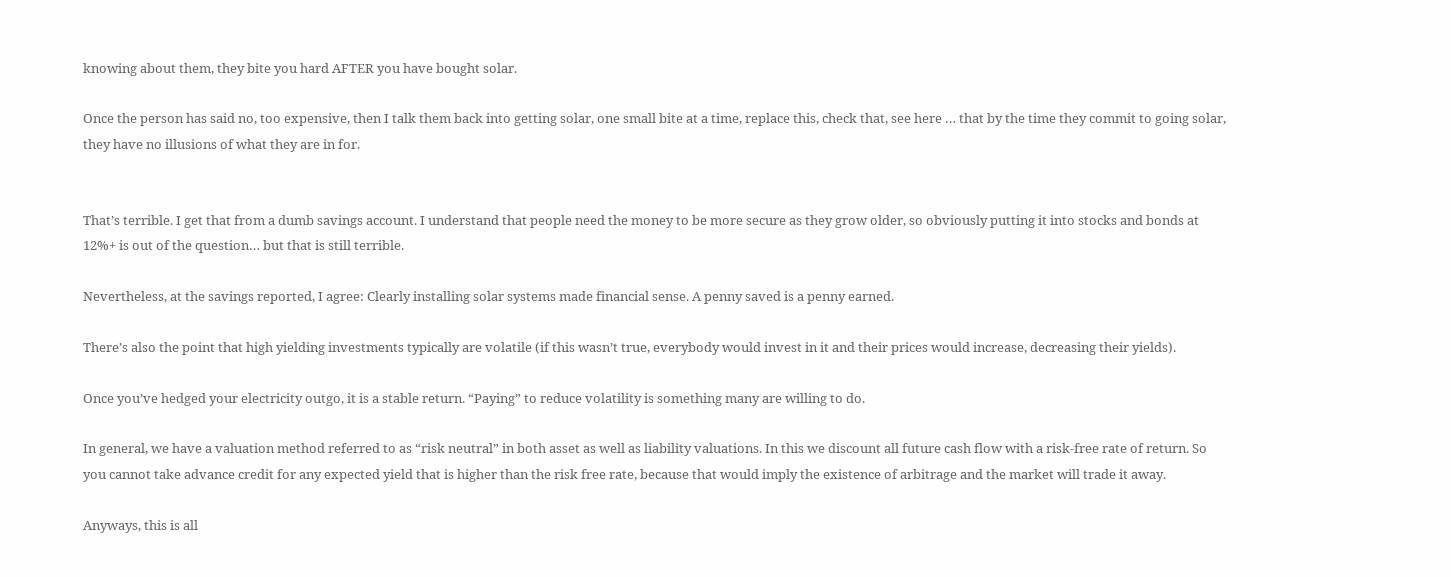knowing about them, they bite you hard AFTER you have bought solar.

Once the person has said no, too expensive, then I talk them back into getting solar, one small bite at a time, replace this, check that, see here … that by the time they commit to going solar, they have no illusions of what they are in for.


That’s terrible. I get that from a dumb savings account. I understand that people need the money to be more secure as they grow older, so obviously putting it into stocks and bonds at 12%+ is out of the question… but that is still terrible.

Nevertheless, at the savings reported, I agree: Clearly installing solar systems made financial sense. A penny saved is a penny earned.

There’s also the point that high yielding investments typically are volatile (if this wasn’t true, everybody would invest in it and their prices would increase, decreasing their yields).

Once you’ve hedged your electricity outgo, it is a stable return. “Paying” to reduce volatility is something many are willing to do.

In general, we have a valuation method referred to as “risk neutral” in both asset as well as liability valuations. In this we discount all future cash flow with a risk-free rate of return. So you cannot take advance credit for any expected yield that is higher than the risk free rate, because that would imply the existence of arbitrage and the market will trade it away.

Anyways, this is all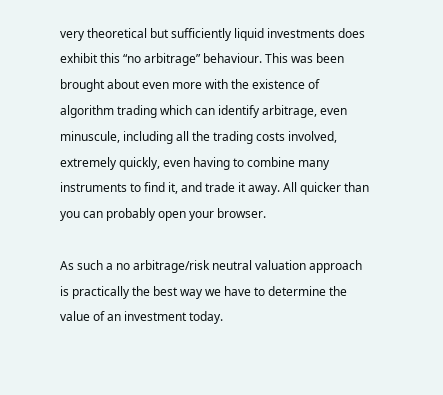very theoretical but sufficiently liquid investments does exhibit this “no arbitrage” behaviour. This was been brought about even more with the existence of algorithm trading which can identify arbitrage, even minuscule, including all the trading costs involved, extremely quickly, even having to combine many instruments to find it, and trade it away. All quicker than you can probably open your browser.

As such a no arbitrage/risk neutral valuation approach is practically the best way we have to determine the value of an investment today.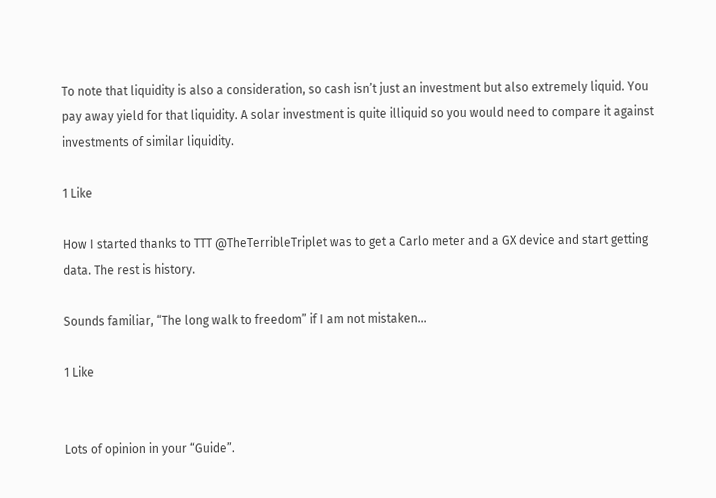To note that liquidity is also a consideration, so cash isn’t just an investment but also extremely liquid. You pay away yield for that liquidity. A solar investment is quite illiquid so you would need to compare it against investments of similar liquidity.

1 Like

How I started thanks to TTT @TheTerribleTriplet was to get a Carlo meter and a GX device and start getting data. The rest is history.

Sounds familiar, “The long walk to freedom” if I am not mistaken…

1 Like


Lots of opinion in your “Guide”.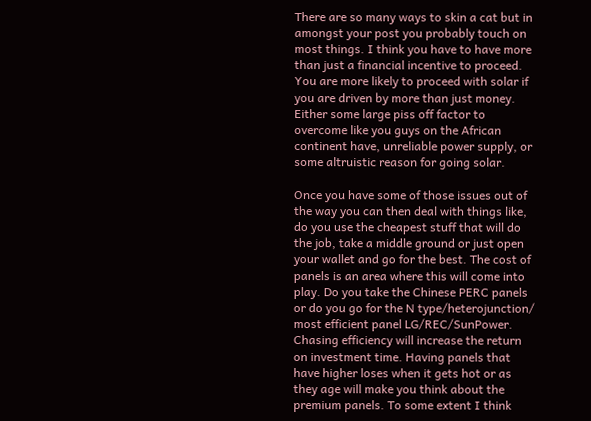There are so many ways to skin a cat but in amongst your post you probably touch on most things. I think you have to have more than just a financial incentive to proceed. You are more likely to proceed with solar if you are driven by more than just money. Either some large piss off factor to overcome like you guys on the African continent have, unreliable power supply, or some altruistic reason for going solar.

Once you have some of those issues out of the way you can then deal with things like, do you use the cheapest stuff that will do the job, take a middle ground or just open your wallet and go for the best. The cost of panels is an area where this will come into play. Do you take the Chinese PERC panels or do you go for the N type/heterojunction/ most efficient panel LG/REC/SunPower. Chasing efficiency will increase the return on investment time. Having panels that have higher loses when it gets hot or as they age will make you think about the premium panels. To some extent I think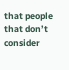that people that don’t consider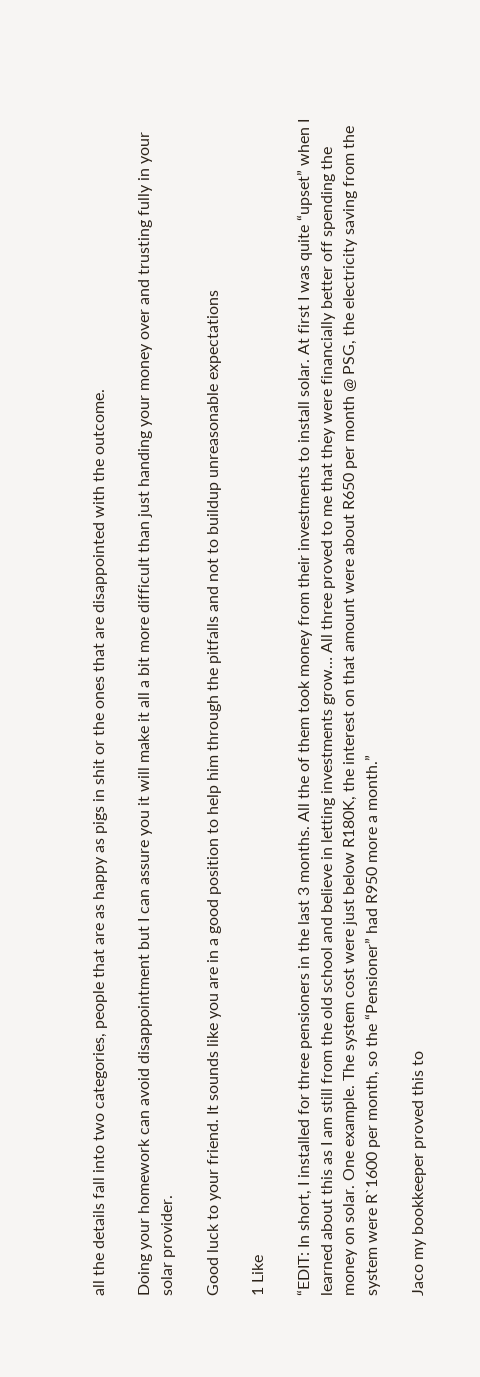all the details fall into two categories, people that are as happy as pigs in shit or the ones that are disappointed with the outcome.

Doing your homework can avoid disappointment but I can assure you it will make it all a bit more difficult than just handing your money over and trusting fully in your solar provider.

Good luck to your friend. It sounds like you are in a good position to help him through the pitfalls and not to buildup unreasonable expectations

1 Like

“EDIT: In short, I installed for three pensioners in the last 3 months. All the of them took money from their investments to install solar. At first I was quite “upset” when I learned about this as I am still from the old school and believe in letting investments grow… All three proved to me that they were financially better off spending the money on solar. One example. The system cost were just below R180K, the interest on that amount were about R650 per month @ PSG, the electricity saving from the system were R`1600 per month, so the “Pensioner” had R950 more a month.”

Jaco my bookkeeper proved this to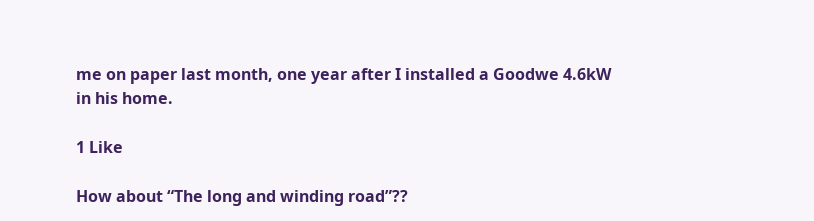me on paper last month, one year after I installed a Goodwe 4.6kW in his home.

1 Like

How about “The long and winding road”??